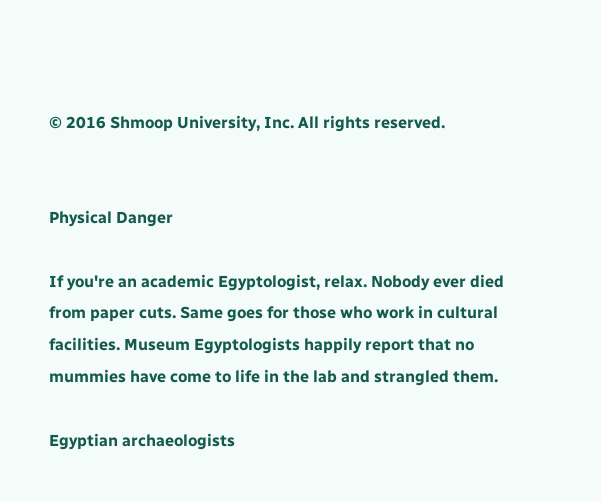© 2016 Shmoop University, Inc. All rights reserved.


Physical Danger

If you're an academic Egyptologist, relax. Nobody ever died from paper cuts. Same goes for those who work in cultural facilities. Museum Egyptologists happily report that no mummies have come to life in the lab and strangled them.

Egyptian archaeologists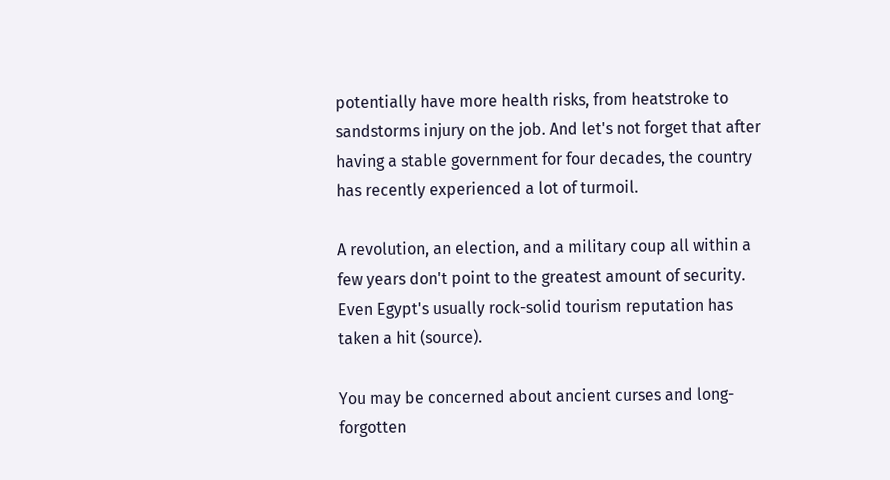potentially have more health risks, from heatstroke to sandstorms injury on the job. And let's not forget that after having a stable government for four decades, the country has recently experienced a lot of turmoil.

A revolution, an election, and a military coup all within a few years don't point to the greatest amount of security. Even Egypt's usually rock-solid tourism reputation has taken a hit (source).

You may be concerned about ancient curses and long-forgotten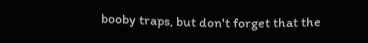booby traps, but don't forget that the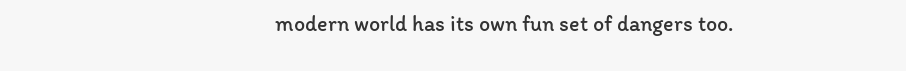modern world has its own fun set of dangers too.